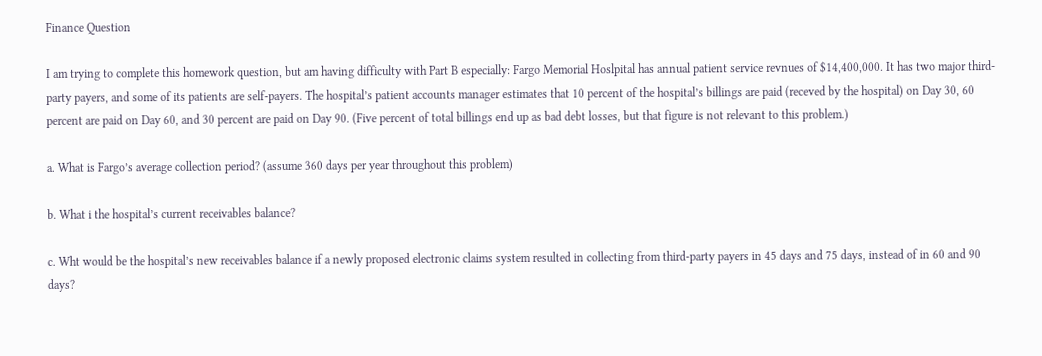Finance Question

I am trying to complete this homework question, but am having difficulty with Part B especially: Fargo Memorial Hoslpital has annual patient service revnues of $14,400,000. It has two major third-party payers, and some of its patients are self-payers. The hospital’s patient accounts manager estimates that 10 percent of the hospital’s billings are paid (receved by the hospital) on Day 30, 60 percent are paid on Day 60, and 30 percent are paid on Day 90. (Five percent of total billings end up as bad debt losses, but that figure is not relevant to this problem.)

a. What is Fargo’s average collection period? (assume 360 days per year throughout this problem)

b. What i the hospital’s current receivables balance?

c. Wht would be the hospital’s new receivables balance if a newly proposed electronic claims system resulted in collecting from third-party payers in 45 days and 75 days, instead of in 60 and 90 days?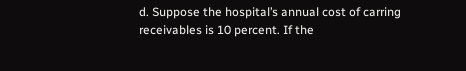d. Suppose the hospital’s annual cost of carring receivables is 10 percent. If the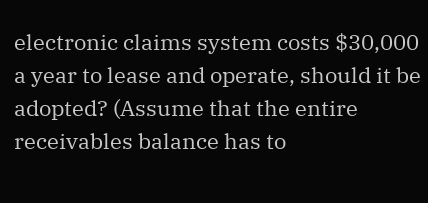electronic claims system costs $30,000 a year to lease and operate, should it be adopted? (Assume that the entire receivables balance has to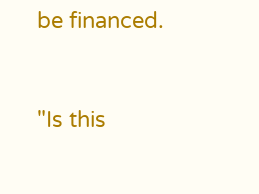be financed.


"Is this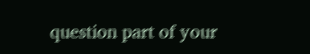question part of your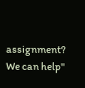assignment? We can help"